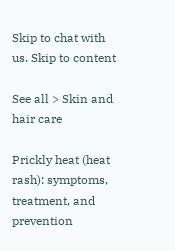Skip to chat with us. Skip to content

See all > Skin and hair care

Prickly heat (heat rash): symptoms, treatment, and prevention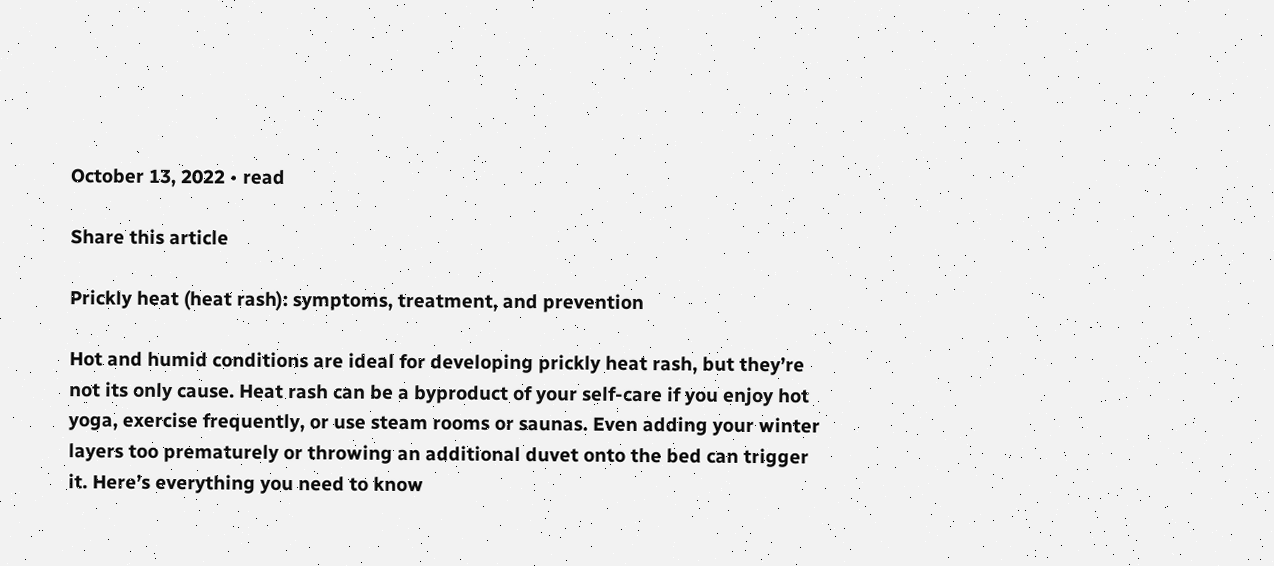October 13, 2022 • read

Share this article

Prickly heat (heat rash): symptoms, treatment, and prevention

Hot and humid conditions are ideal for developing prickly heat rash, but they’re not its only cause. Heat rash can be a byproduct of your self-care if you enjoy hot yoga, exercise frequently, or use steam rooms or saunas. Even adding your winter layers too prematurely or throwing an additional duvet onto the bed can trigger it. Here’s everything you need to know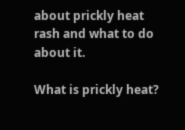about prickly heat rash and what to do about it.

What is prickly heat?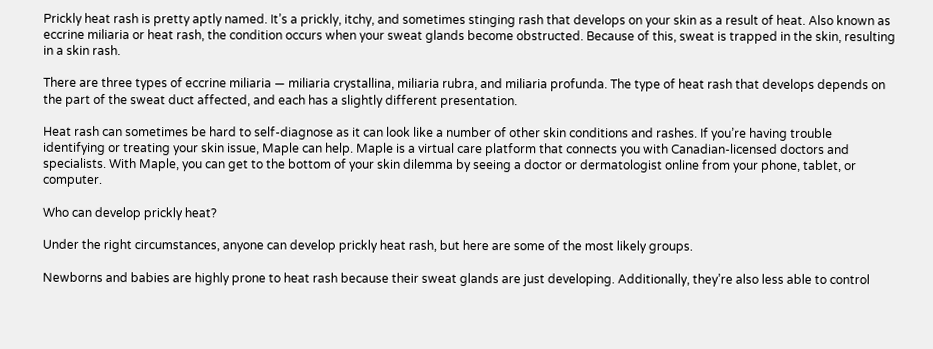Prickly heat rash is pretty aptly named. It’s a prickly, itchy, and sometimes stinging rash that develops on your skin as a result of heat. Also known as eccrine miliaria or heat rash, the condition occurs when your sweat glands become obstructed. Because of this, sweat is trapped in the skin, resulting in a skin rash.

There are three types of eccrine miliaria — miliaria crystallina, miliaria rubra, and miliaria profunda. The type of heat rash that develops depends on the part of the sweat duct affected, and each has a slightly different presentation.

Heat rash can sometimes be hard to self-diagnose as it can look like a number of other skin conditions and rashes. If you’re having trouble identifying or treating your skin issue, Maple can help. Maple is a virtual care platform that connects you with Canadian-licensed doctors and specialists. With Maple, you can get to the bottom of your skin dilemma by seeing a doctor or dermatologist online from your phone, tablet, or computer.

Who can develop prickly heat?

Under the right circumstances, anyone can develop prickly heat rash, but here are some of the most likely groups.

Newborns and babies are highly prone to heat rash because their sweat glands are just developing. Additionally, they’re also less able to control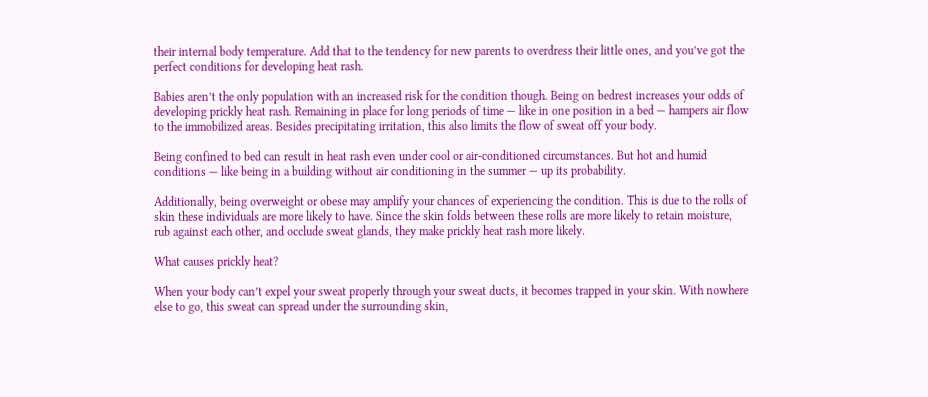their internal body temperature. Add that to the tendency for new parents to overdress their little ones, and you’ve got the perfect conditions for developing heat rash.

Babies aren’t the only population with an increased risk for the condition though. Being on bedrest increases your odds of developing prickly heat rash. Remaining in place for long periods of time — like in one position in a bed — hampers air flow to the immobilized areas. Besides precipitating irritation, this also limits the flow of sweat off your body.

Being confined to bed can result in heat rash even under cool or air-conditioned circumstances. But hot and humid conditions — like being in a building without air conditioning in the summer — up its probability.

Additionally, being overweight or obese may amplify your chances of experiencing the condition. This is due to the rolls of skin these individuals are more likely to have. Since the skin folds between these rolls are more likely to retain moisture, rub against each other, and occlude sweat glands, they make prickly heat rash more likely.

What causes prickly heat?

When your body can’t expel your sweat properly through your sweat ducts, it becomes trapped in your skin. With nowhere else to go, this sweat can spread under the surrounding skin,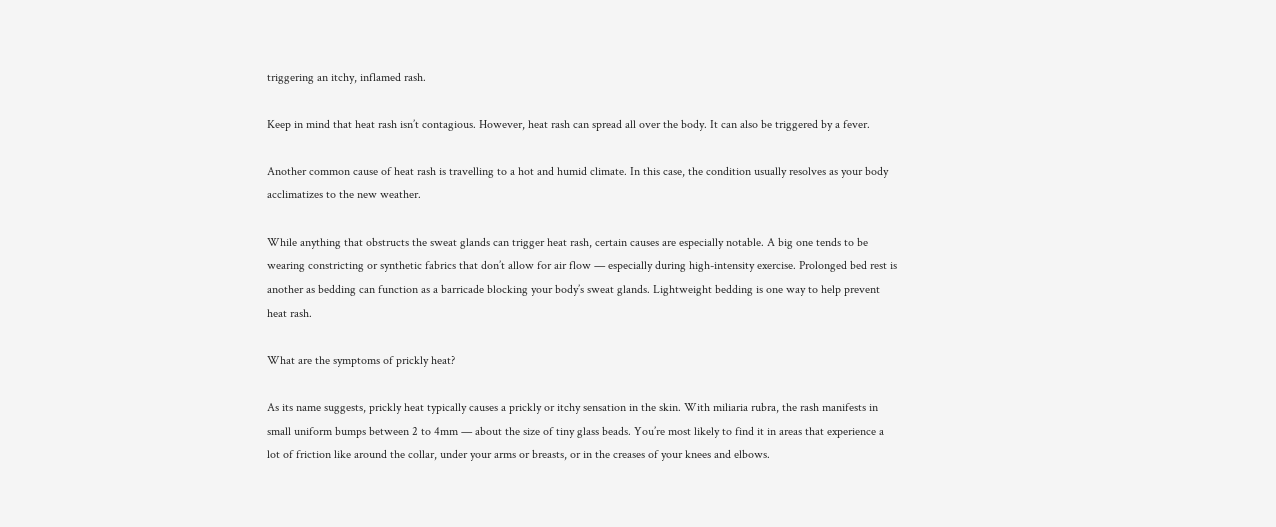triggering an itchy, inflamed rash.

Keep in mind that heat rash isn’t contagious. However, heat rash can spread all over the body. It can also be triggered by a fever.

Another common cause of heat rash is travelling to a hot and humid climate. In this case, the condition usually resolves as your body acclimatizes to the new weather.

While anything that obstructs the sweat glands can trigger heat rash, certain causes are especially notable. A big one tends to be wearing constricting or synthetic fabrics that don’t allow for air flow — especially during high-intensity exercise. Prolonged bed rest is another as bedding can function as a barricade blocking your body’s sweat glands. Lightweight bedding is one way to help prevent heat rash.

What are the symptoms of prickly heat?

As its name suggests, prickly heat typically causes a prickly or itchy sensation in the skin. With miliaria rubra, the rash manifests in small uniform bumps between 2 to 4mm — about the size of tiny glass beads. You’re most likely to find it in areas that experience a lot of friction like around the collar, under your arms or breasts, or in the creases of your knees and elbows.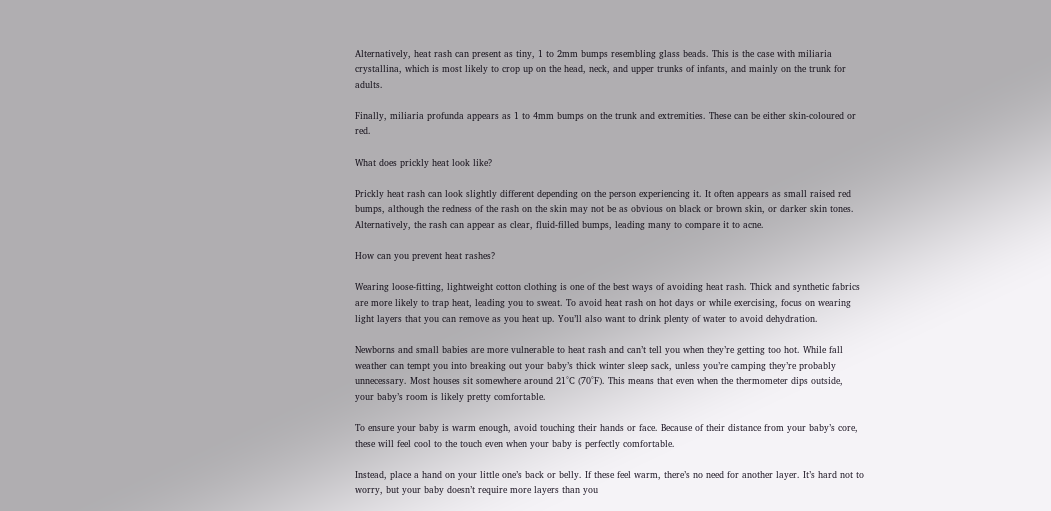Alternatively, heat rash can present as tiny, 1 to 2mm bumps resembling glass beads. This is the case with miliaria crystallina, which is most likely to crop up on the head, neck, and upper trunks of infants, and mainly on the trunk for adults.

Finally, miliaria profunda appears as 1 to 4mm bumps on the trunk and extremities. These can be either skin-coloured or red.

What does prickly heat look like?

Prickly heat rash can look slightly different depending on the person experiencing it. It often appears as small raised red bumps, although the redness of the rash on the skin may not be as obvious on black or brown skin, or darker skin tones. Alternatively, the rash can appear as clear, fluid-filled bumps, leading many to compare it to acne.

How can you prevent heat rashes?

Wearing loose-fitting, lightweight cotton clothing is one of the best ways of avoiding heat rash. Thick and synthetic fabrics are more likely to trap heat, leading you to sweat. To avoid heat rash on hot days or while exercising, focus on wearing light layers that you can remove as you heat up. You’ll also want to drink plenty of water to avoid dehydration.

Newborns and small babies are more vulnerable to heat rash and can’t tell you when they’re getting too hot. While fall weather can tempt you into breaking out your baby’s thick winter sleep sack, unless you’re camping they’re probably unnecessary. Most houses sit somewhere around 21°C (70°F). This means that even when the thermometer dips outside, your baby’s room is likely pretty comfortable.

To ensure your baby is warm enough, avoid touching their hands or face. Because of their distance from your baby’s core, these will feel cool to the touch even when your baby is perfectly comfortable.

Instead, place a hand on your little one’s back or belly. If these feel warm, there’s no need for another layer. It’s hard not to worry, but your baby doesn’t require more layers than you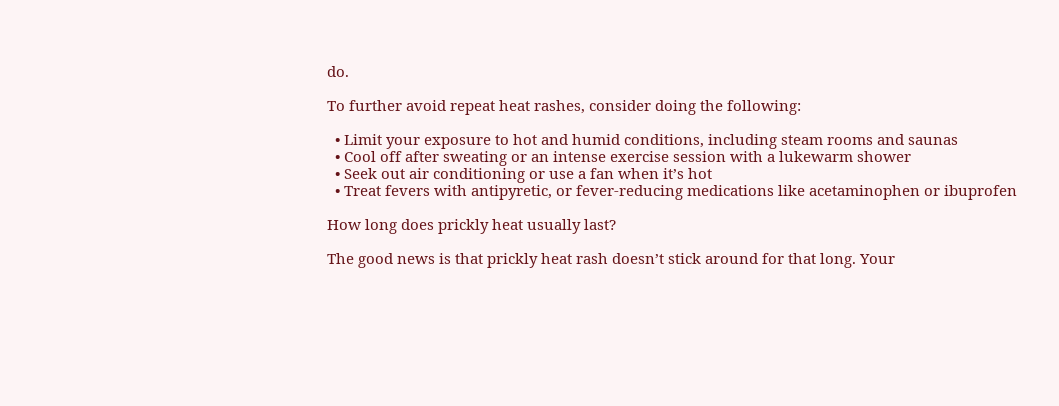do.

To further avoid repeat heat rashes, consider doing the following:

  • Limit your exposure to hot and humid conditions, including steam rooms and saunas
  • Cool off after sweating or an intense exercise session with a lukewarm shower
  • Seek out air conditioning or use a fan when it’s hot
  • Treat fevers with antipyretic, or fever-reducing medications like acetaminophen or ibuprofen

How long does prickly heat usually last?

The good news is that prickly heat rash doesn’t stick around for that long. Your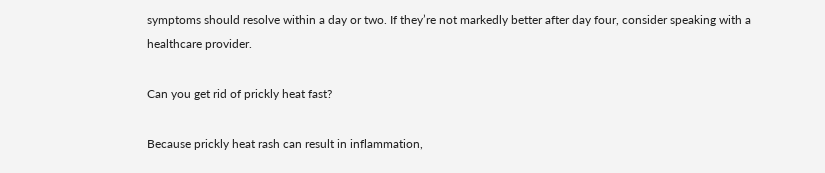symptoms should resolve within a day or two. If they’re not markedly better after day four, consider speaking with a healthcare provider.

Can you get rid of prickly heat fast?

Because prickly heat rash can result in inflammation,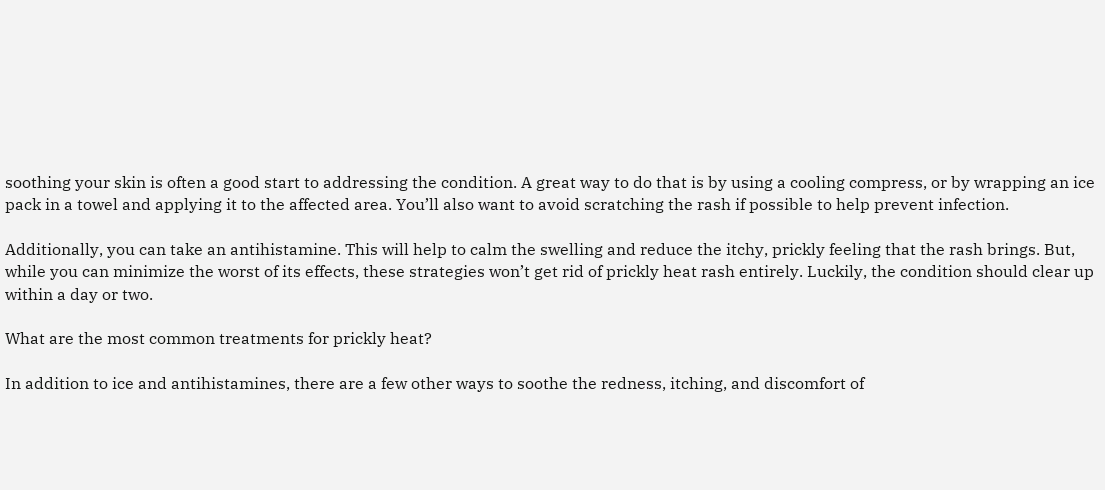soothing your skin is often a good start to addressing the condition. A great way to do that is by using a cooling compress, or by wrapping an ice pack in a towel and applying it to the affected area. You’ll also want to avoid scratching the rash if possible to help prevent infection.

Additionally, you can take an antihistamine. This will help to calm the swelling and reduce the itchy, prickly feeling that the rash brings. But, while you can minimize the worst of its effects, these strategies won’t get rid of prickly heat rash entirely. Luckily, the condition should clear up within a day or two.

What are the most common treatments for prickly heat?

In addition to ice and antihistamines, there are a few other ways to soothe the redness, itching, and discomfort of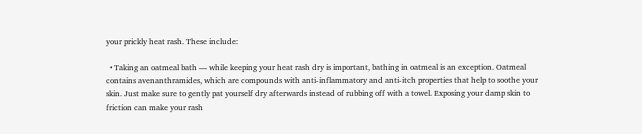your prickly heat rash. These include:

  • Taking an oatmeal bath — while keeping your heat rash dry is important, bathing in oatmeal is an exception. Oatmeal contains avenanthramides, which are compounds with anti-inflammatory and anti-itch properties that help to soothe your skin. Just make sure to gently pat yourself dry afterwards instead of rubbing off with a towel. Exposing your damp skin to friction can make your rash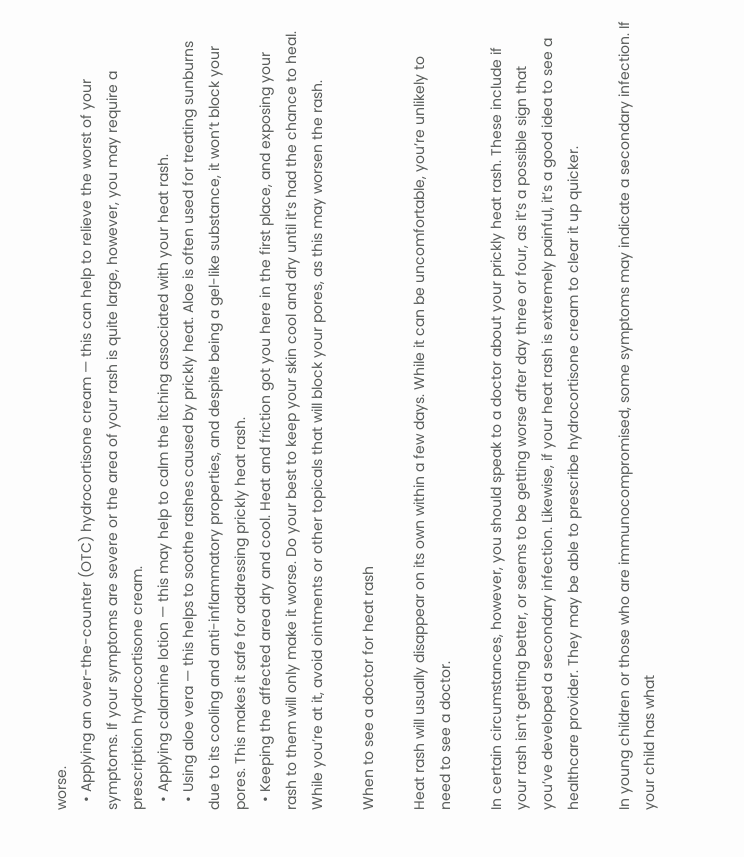worse.
  • Applying an over-the-counter (OTC) hydrocortisone cream — this can help to relieve the worst of your symptoms. If your symptoms are severe or the area of your rash is quite large, however, you may require a prescription hydrocortisone cream.
  • Applying calamine lotion — this may help to calm the itching associated with your heat rash.
  • Using aloe vera — this helps to soothe rashes caused by prickly heat. Aloe is often used for treating sunburns due to its cooling and anti-inflammatory properties, and despite being a gel-like substance, it won’t block your pores. This makes it safe for addressing prickly heat rash.
  • Keeping the affected area dry and cool. Heat and friction got you here in the first place, and exposing your rash to them will only make it worse. Do your best to keep your skin cool and dry until it’s had the chance to heal. While you’re at it, avoid ointments or other topicals that will block your pores, as this may worsen the rash.

When to see a doctor for heat rash

Heat rash will usually disappear on its own within a few days. While it can be uncomfortable, you’re unlikely to need to see a doctor.

In certain circumstances, however, you should speak to a doctor about your prickly heat rash. These include if your rash isn’t getting better, or seems to be getting worse after day three or four, as it’s a possible sign that you’ve developed a secondary infection. Likewise, if your heat rash is extremely painful, it’s a good idea to see a healthcare provider. They may be able to prescribe hydrocortisone cream to clear it up quicker.

In young children or those who are immunocompromised, some symptoms may indicate a secondary infection. If your child has what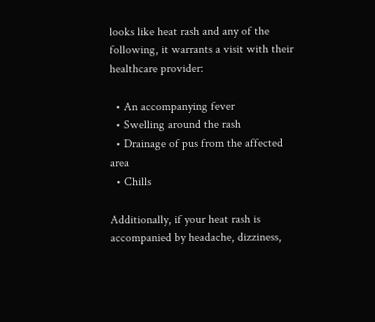looks like heat rash and any of the following, it warrants a visit with their healthcare provider:

  • An accompanying fever
  • Swelling around the rash
  • Drainage of pus from the affected area
  • Chills

Additionally, if your heat rash is accompanied by headache, dizziness,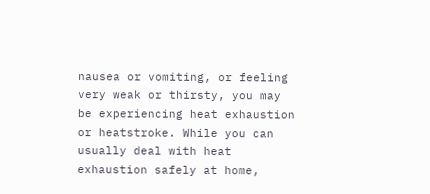nausea or vomiting, or feeling very weak or thirsty, you may be experiencing heat exhaustion or heatstroke. While you can usually deal with heat exhaustion safely at home,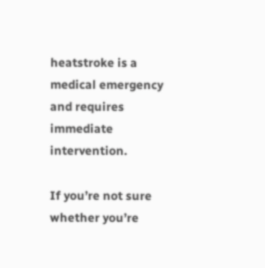heatstroke is a medical emergency and requires immediate intervention.

If you’re not sure whether you’re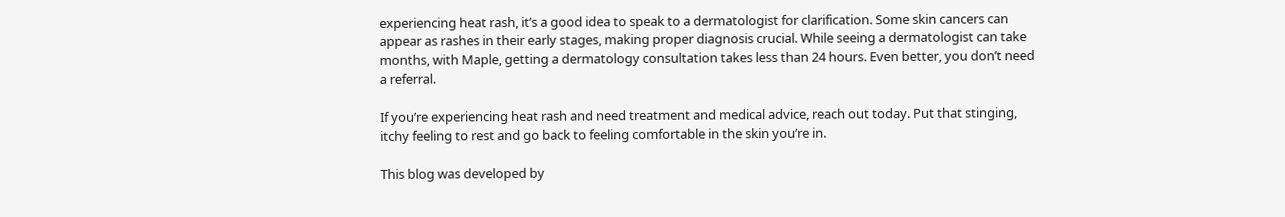experiencing heat rash, it’s a good idea to speak to a dermatologist for clarification. Some skin cancers can appear as rashes in their early stages, making proper diagnosis crucial. While seeing a dermatologist can take months, with Maple, getting a dermatology consultation takes less than 24 hours. Even better, you don’t need a referral.

If you’re experiencing heat rash and need treatment and medical advice, reach out today. Put that stinging, itchy feeling to rest and go back to feeling comfortable in the skin you’re in.

This blog was developed by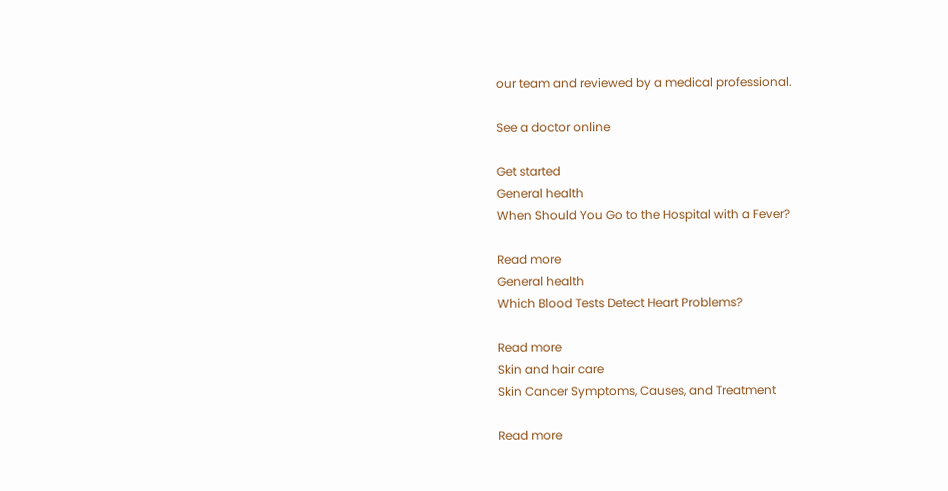our team and reviewed by a medical professional.

See a doctor online

Get started
General health
When Should You Go to the Hospital with a Fever?

Read more
General health
Which Blood Tests Detect Heart Problems?

Read more
Skin and hair care
Skin Cancer Symptoms, Causes, and Treatment

Read more